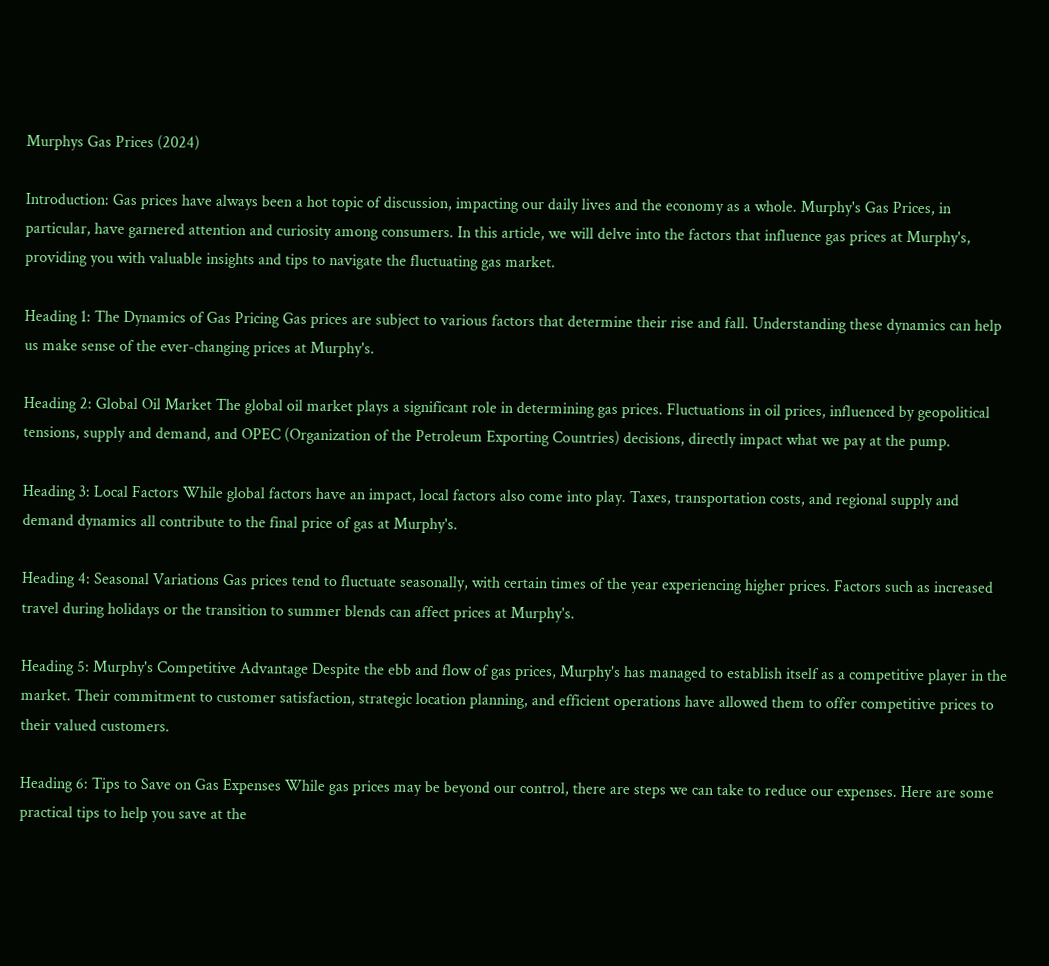Murphys Gas Prices (2024)

Introduction: Gas prices have always been a hot topic of discussion, impacting our daily lives and the economy as a whole. Murphy's Gas Prices, in particular, have garnered attention and curiosity among consumers. In this article, we will delve into the factors that influence gas prices at Murphy's, providing you with valuable insights and tips to navigate the fluctuating gas market.

Heading 1: The Dynamics of Gas Pricing Gas prices are subject to various factors that determine their rise and fall. Understanding these dynamics can help us make sense of the ever-changing prices at Murphy's.

Heading 2: Global Oil Market The global oil market plays a significant role in determining gas prices. Fluctuations in oil prices, influenced by geopolitical tensions, supply and demand, and OPEC (Organization of the Petroleum Exporting Countries) decisions, directly impact what we pay at the pump.

Heading 3: Local Factors While global factors have an impact, local factors also come into play. Taxes, transportation costs, and regional supply and demand dynamics all contribute to the final price of gas at Murphy's.

Heading 4: Seasonal Variations Gas prices tend to fluctuate seasonally, with certain times of the year experiencing higher prices. Factors such as increased travel during holidays or the transition to summer blends can affect prices at Murphy's.

Heading 5: Murphy's Competitive Advantage Despite the ebb and flow of gas prices, Murphy's has managed to establish itself as a competitive player in the market. Their commitment to customer satisfaction, strategic location planning, and efficient operations have allowed them to offer competitive prices to their valued customers.

Heading 6: Tips to Save on Gas Expenses While gas prices may be beyond our control, there are steps we can take to reduce our expenses. Here are some practical tips to help you save at the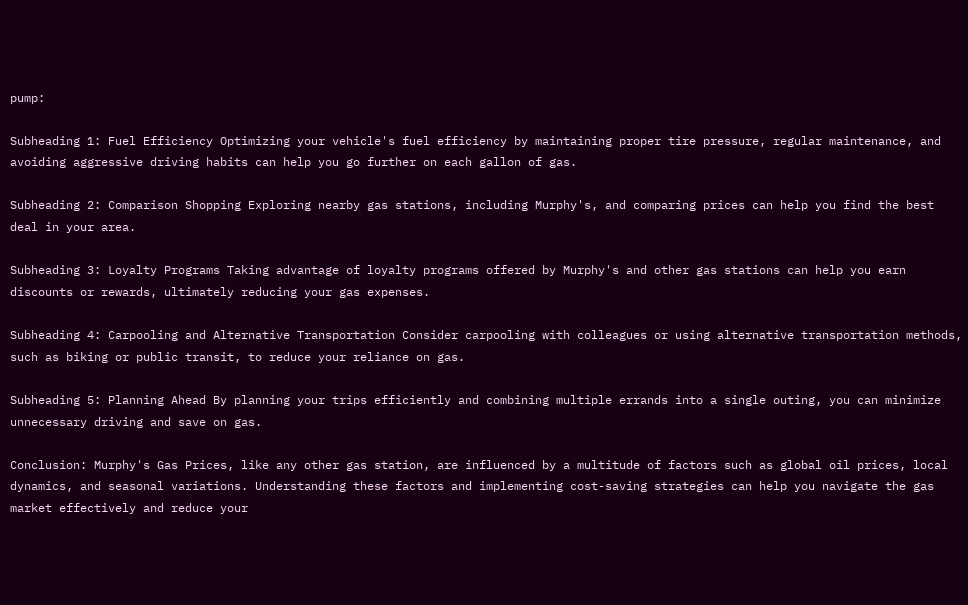pump:

Subheading 1: Fuel Efficiency Optimizing your vehicle's fuel efficiency by maintaining proper tire pressure, regular maintenance, and avoiding aggressive driving habits can help you go further on each gallon of gas.

Subheading 2: Comparison Shopping Exploring nearby gas stations, including Murphy's, and comparing prices can help you find the best deal in your area.

Subheading 3: Loyalty Programs Taking advantage of loyalty programs offered by Murphy's and other gas stations can help you earn discounts or rewards, ultimately reducing your gas expenses.

Subheading 4: Carpooling and Alternative Transportation Consider carpooling with colleagues or using alternative transportation methods, such as biking or public transit, to reduce your reliance on gas.

Subheading 5: Planning Ahead By planning your trips efficiently and combining multiple errands into a single outing, you can minimize unnecessary driving and save on gas.

Conclusion: Murphy's Gas Prices, like any other gas station, are influenced by a multitude of factors such as global oil prices, local dynamics, and seasonal variations. Understanding these factors and implementing cost-saving strategies can help you navigate the gas market effectively and reduce your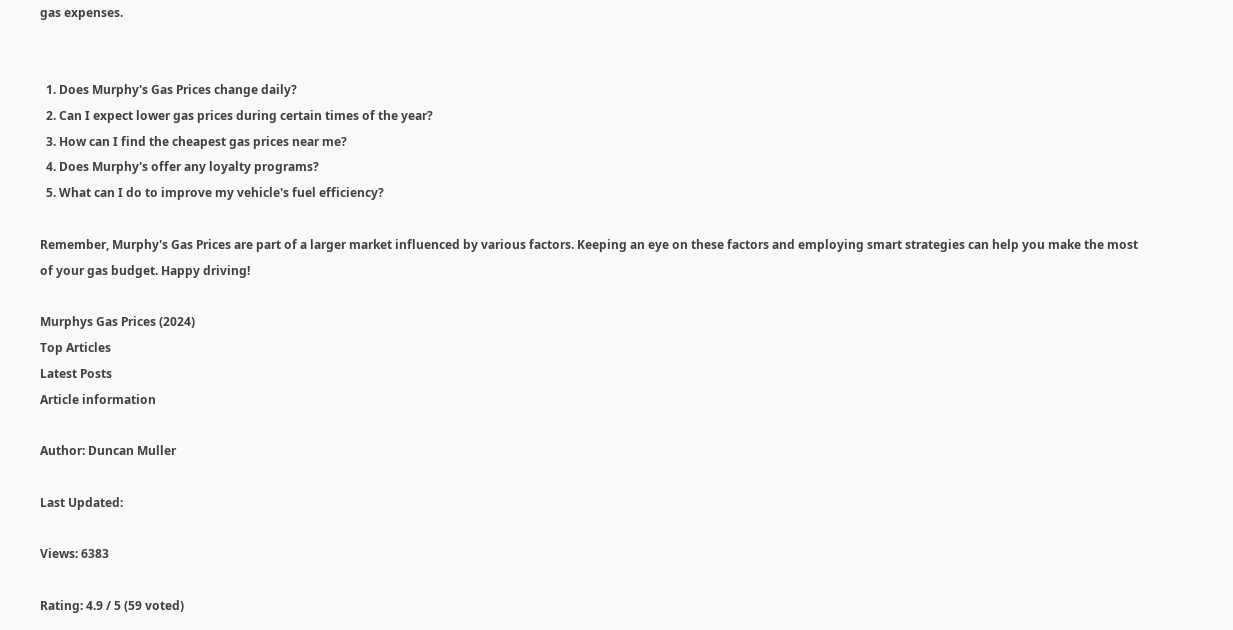gas expenses.


  1. Does Murphy's Gas Prices change daily?
  2. Can I expect lower gas prices during certain times of the year?
  3. How can I find the cheapest gas prices near me?
  4. Does Murphy's offer any loyalty programs?
  5. What can I do to improve my vehicle's fuel efficiency?

Remember, Murphy's Gas Prices are part of a larger market influenced by various factors. Keeping an eye on these factors and employing smart strategies can help you make the most of your gas budget. Happy driving!

Murphys Gas Prices (2024)
Top Articles
Latest Posts
Article information

Author: Duncan Muller

Last Updated:

Views: 6383

Rating: 4.9 / 5 (59 voted)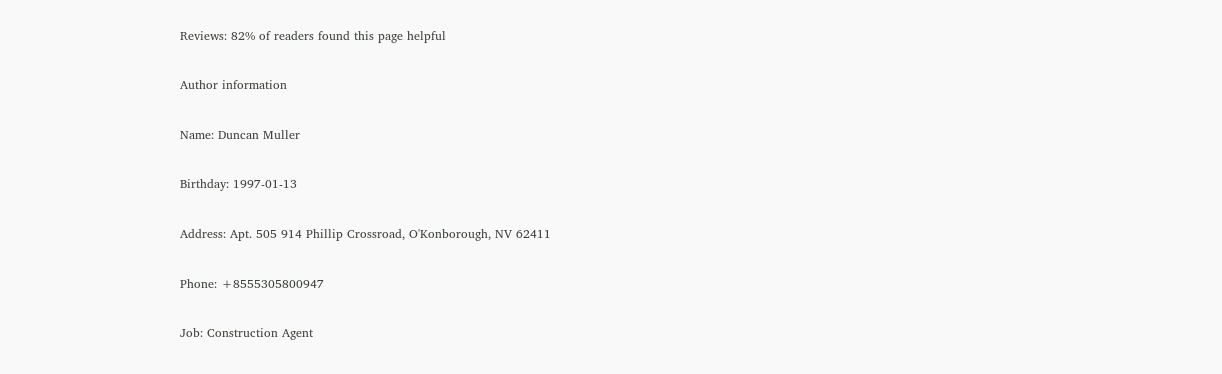Reviews: 82% of readers found this page helpful

Author information

Name: Duncan Muller

Birthday: 1997-01-13

Address: Apt. 505 914 Phillip Crossroad, O'Konborough, NV 62411

Phone: +8555305800947

Job: Construction Agent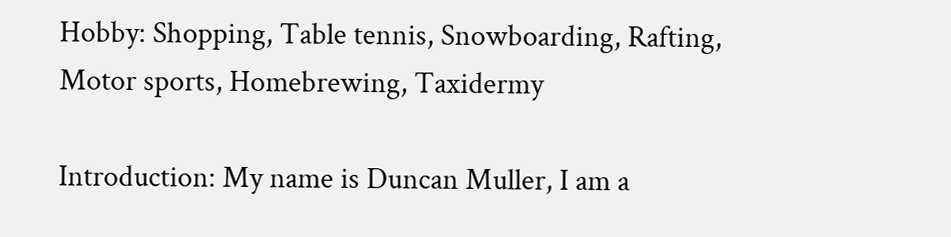Hobby: Shopping, Table tennis, Snowboarding, Rafting, Motor sports, Homebrewing, Taxidermy

Introduction: My name is Duncan Muller, I am a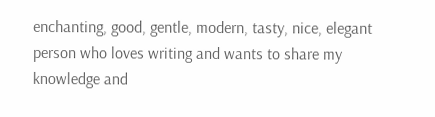enchanting, good, gentle, modern, tasty, nice, elegant person who loves writing and wants to share my knowledge and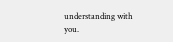understanding with you.